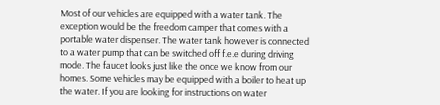Most of our vehicles are equipped with a water tank. The exception would be the freedom camper that comes with a portable water dispenser. The water tank however is connected to a water pump that can be switched off f.e.e during driving mode. The faucet looks just like the once we know from our homes. Some vehicles may be equipped with a boiler to heat up the water. If you are looking for instructions on water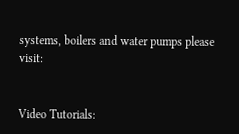systems, boilers and water pumps please visit:


Video Tutorials: